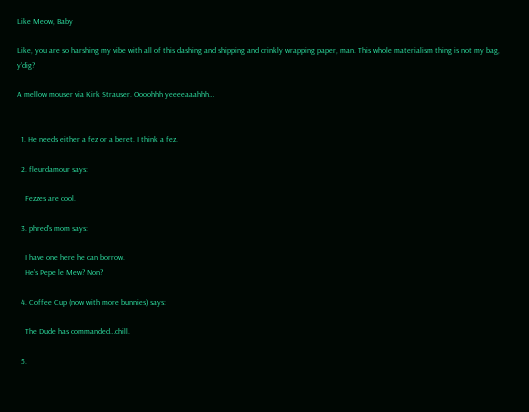Like Meow, Baby

Like, you are so harshing my vibe with all of this dashing and shipping and crinkly wrapping paper, man. This whole materialism thing is not my bag, y’dig?

A mellow mouser via Kirk Strauser. Oooohhh yeeeeaaahhh…


  1. He needs either a fez or a beret. I think a fez.

  2. fleurdamour says:

    Fezzes are cool.

  3. phred's mom says:

    I have one here he can borrow.
    He’s Pepe le Mew? Non?

  4. Coffee Cup (now with more bunnies) says:

    The Dude has commanded…chill.

  5.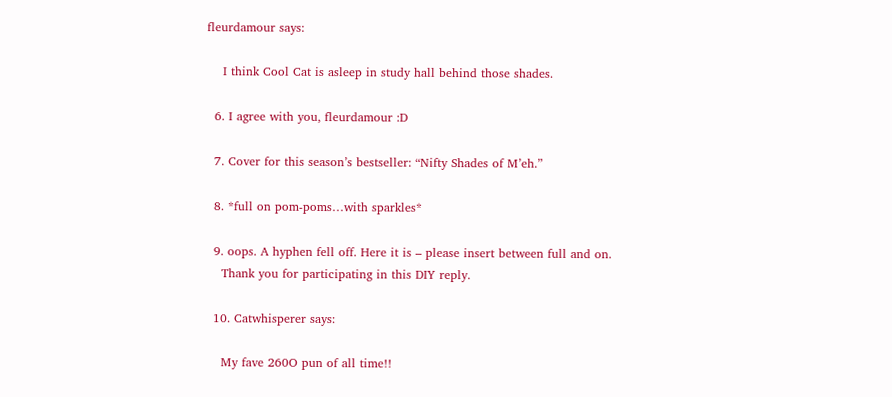fleurdamour says:

    I think Cool Cat is asleep in study hall behind those shades.

  6. I agree with you, fleurdamour :D

  7. Cover for this season’s bestseller: “Nifty Shades of M’eh.”

  8. *full on pom-poms…with sparkles*

  9. oops. A hyphen fell off. Here it is – please insert between full and on.
    Thank you for participating in this DIY reply.

  10. Catwhisperer says:

    My fave 260O pun of all time!!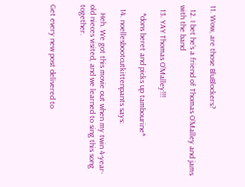11. Wow, are those BluBlockers?

  12. I bet he’s a friend of Thomas O’Malley and jams with the band

  13. YAY Thomas O’Malley!!!

    *dons beret and picks up tambourine*

  14. noellesbootcutkittenpants says:

    Heh. We got this movie out when my twin 4-year-old nieces visited, and we learned to sing this song together.


Get every new post delivered to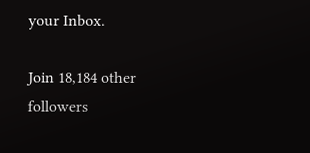your Inbox.

Join 18,184 other followers